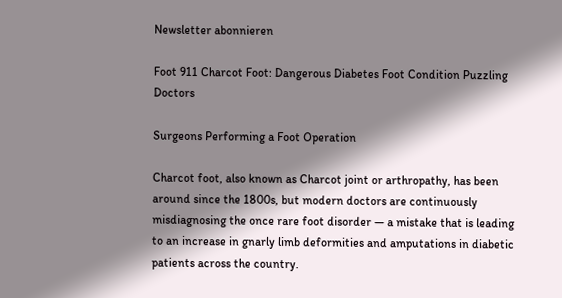Newsletter abonnieren

Foot 911 Charcot Foot: Dangerous Diabetes Foot Condition Puzzling Doctors

Surgeons Performing a Foot Operation

Charcot foot, also known as Charcot joint or arthropathy, has been around since the 1800s, but modern doctors are continuously misdiagnosing the once rare foot disorder — a mistake that is leading to an increase in gnarly limb deformities and amputations in diabetic patients across the country.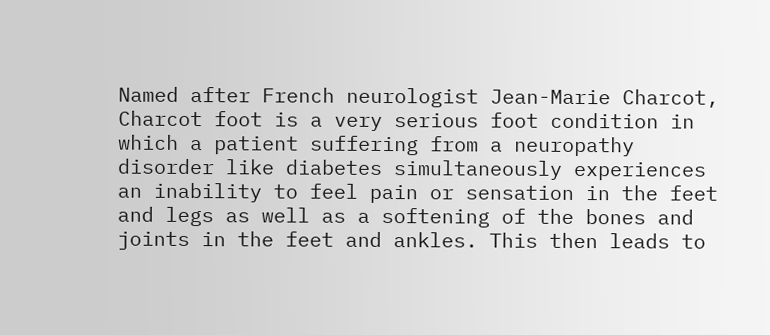Named after French neurologist Jean-Marie Charcot, Charcot foot is a very serious foot condition in which a patient suffering from a neuropathy disorder like diabetes simultaneously experiences an inability to feel pain or sensation in the feet and legs as well as a softening of the bones and joints in the feet and ankles. This then leads to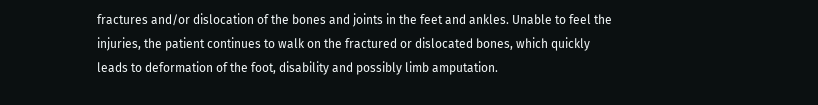fractures and/or dislocation of the bones and joints in the feet and ankles. Unable to feel the injuries, the patient continues to walk on the fractured or dislocated bones, which quickly leads to deformation of the foot, disability and possibly limb amputation.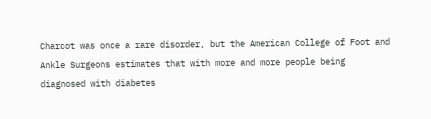Charcot was once a rare disorder, but the American College of Foot and Ankle Surgeons estimates that with more and more people being diagnosed with diabetes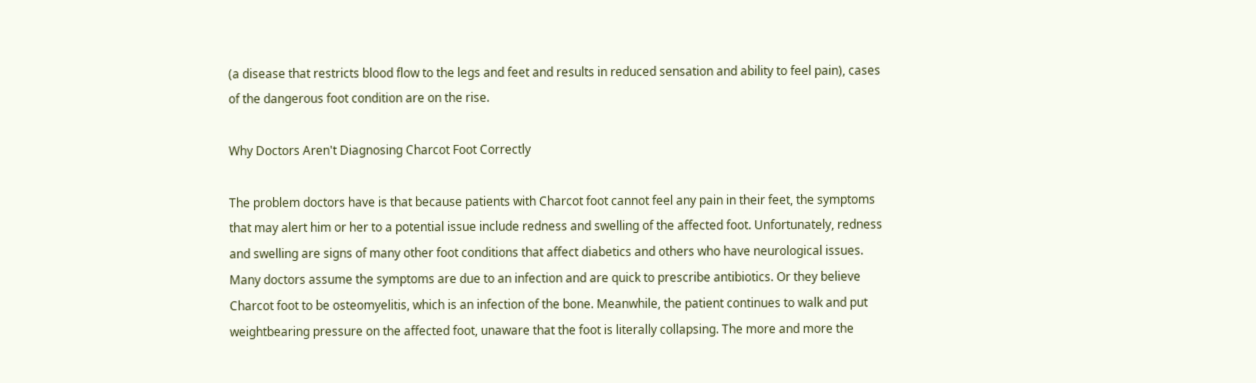(a disease that restricts blood flow to the legs and feet and results in reduced sensation and ability to feel pain), cases of the dangerous foot condition are on the rise.

Why Doctors Aren't Diagnosing Charcot Foot Correctly

The problem doctors have is that because patients with Charcot foot cannot feel any pain in their feet, the symptoms that may alert him or her to a potential issue include redness and swelling of the affected foot. Unfortunately, redness and swelling are signs of many other foot conditions that affect diabetics and others who have neurological issues. Many doctors assume the symptoms are due to an infection and are quick to prescribe antibiotics. Or they believe Charcot foot to be osteomyelitis, which is an infection of the bone. Meanwhile, the patient continues to walk and put weightbearing pressure on the affected foot, unaware that the foot is literally collapsing. The more and more the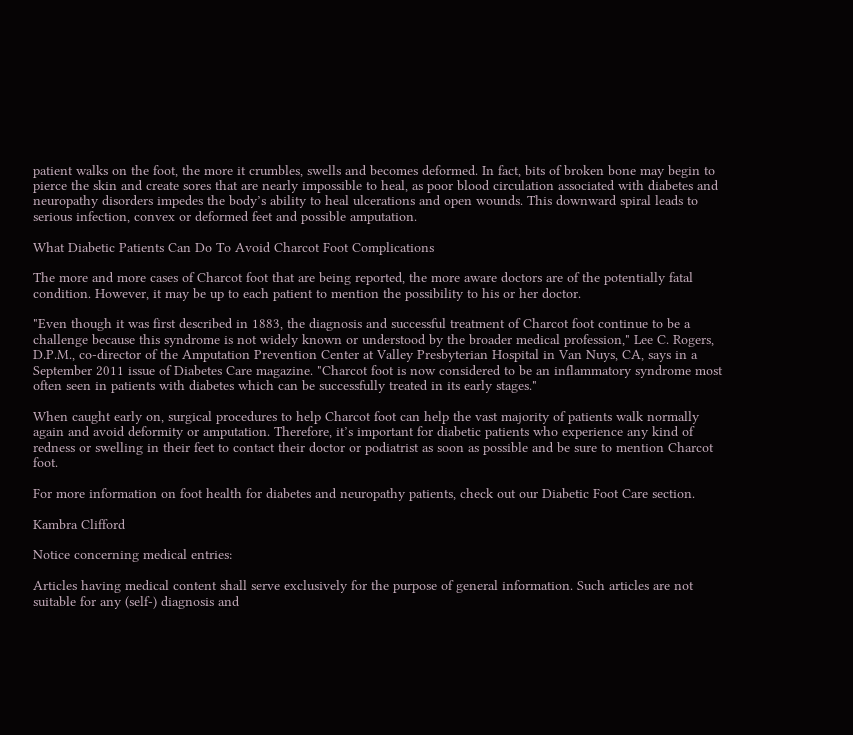patient walks on the foot, the more it crumbles, swells and becomes deformed. In fact, bits of broken bone may begin to pierce the skin and create sores that are nearly impossible to heal, as poor blood circulation associated with diabetes and neuropathy disorders impedes the body’s ability to heal ulcerations and open wounds. This downward spiral leads to serious infection, convex or deformed feet and possible amputation.

What Diabetic Patients Can Do To Avoid Charcot Foot Complications

The more and more cases of Charcot foot that are being reported, the more aware doctors are of the potentially fatal condition. However, it may be up to each patient to mention the possibility to his or her doctor.

"Even though it was first described in 1883, the diagnosis and successful treatment of Charcot foot continue to be a challenge because this syndrome is not widely known or understood by the broader medical profession," Lee C. Rogers, D.P.M., co-director of the Amputation Prevention Center at Valley Presbyterian Hospital in Van Nuys, CA, says in a September 2011 issue of Diabetes Care magazine. "Charcot foot is now considered to be an inflammatory syndrome most often seen in patients with diabetes which can be successfully treated in its early stages."

When caught early on, surgical procedures to help Charcot foot can help the vast majority of patients walk normally again and avoid deformity or amputation. Therefore, it’s important for diabetic patients who experience any kind of redness or swelling in their feet to contact their doctor or podiatrist as soon as possible and be sure to mention Charcot foot.

For more information on foot health for diabetes and neuropathy patients, check out our Diabetic Foot Care section.

Kambra Clifford

Notice concerning medical entries:

Articles having medical content shall serve exclusively for the purpose of general information. Such articles are not suitable for any (self-) diagnosis and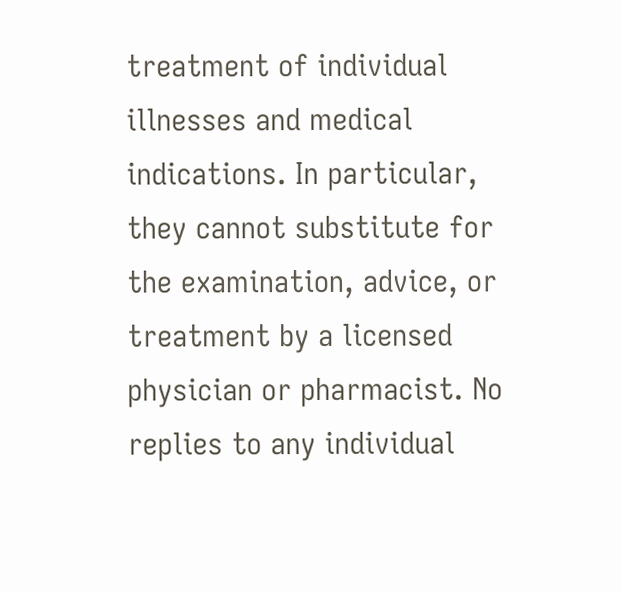treatment of individual illnesses and medical indications. In particular, they cannot substitute for the examination, advice, or treatment by a licensed physician or pharmacist. No replies to any individual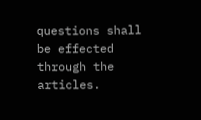questions shall be effected through the articles.